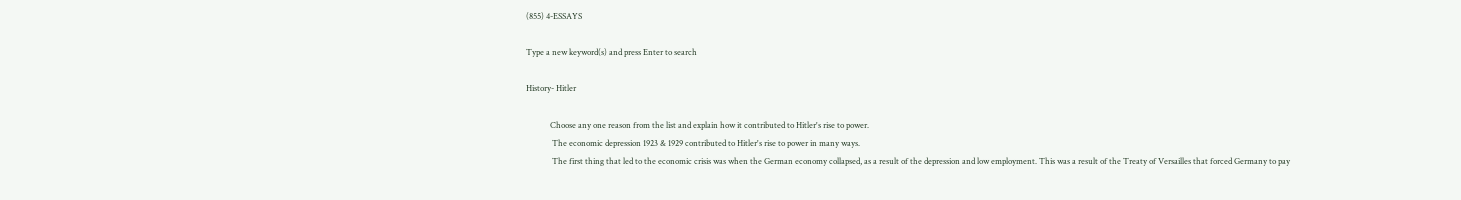(855) 4-ESSAYS

Type a new keyword(s) and press Enter to search

History- Hitler

            Choose any one reason from the list and explain how it contributed to Hitler's rise to power.
             The economic depression 1923 & 1929 contributed to Hitler's rise to power in many ways.
             The first thing that led to the economic crisis was when the German economy collapsed, as a result of the depression and low employment. This was a result of the Treaty of Versailles that forced Germany to pay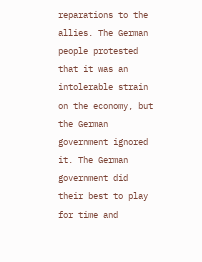reparations to the allies. The German people protested that it was an intolerable strain on the economy, but the German government ignored it. The German government did their best to play for time and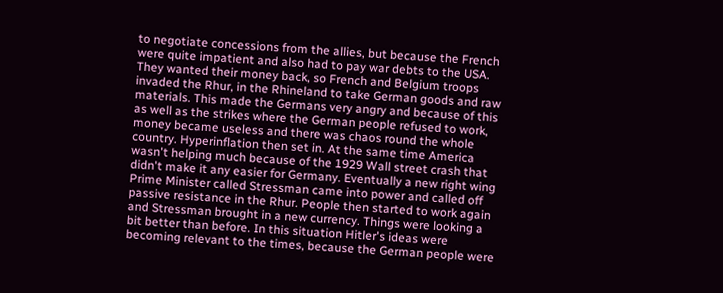to negotiate concessions from the allies, but because the French were quite impatient and also had to pay war debts to the USA. They wanted their money back, so French and Belgium troops invaded the Rhur, in the Rhineland to take German goods and raw materials. This made the Germans very angry and because of this as well as the strikes where the German people refused to work, money became useless and there was chaos round the whole country. Hyperinflation then set in. At the same time America wasn't helping much because of the 1929 Wall street crash that didn't make it any easier for Germany. Eventually a new right wing Prime Minister called Stressman came into power and called off passive resistance in the Rhur. People then started to work again and Stressman brought in a new currency. Things were looking a bit better than before. In this situation Hitler's ideas were becoming relevant to the times, because the German people were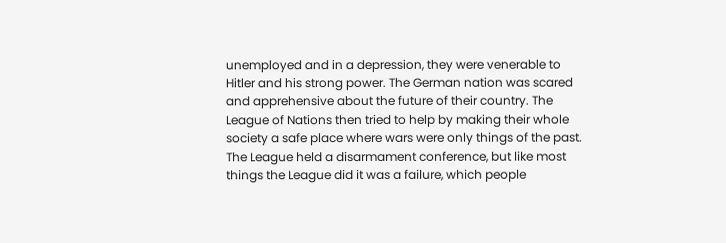unemployed and in a depression, they were venerable to Hitler and his strong power. The German nation was scared and apprehensive about the future of their country. The League of Nations then tried to help by making their whole society a safe place where wars were only things of the past. The League held a disarmament conference, but like most things the League did it was a failure, which people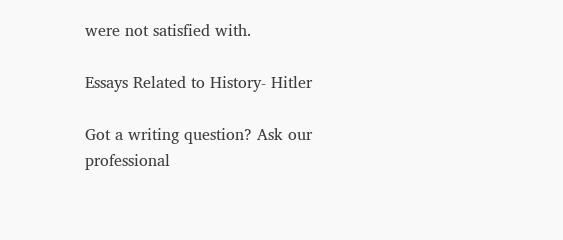were not satisfied with.

Essays Related to History- Hitler

Got a writing question? Ask our professional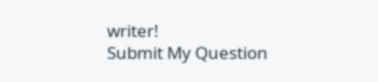writer!
Submit My Question